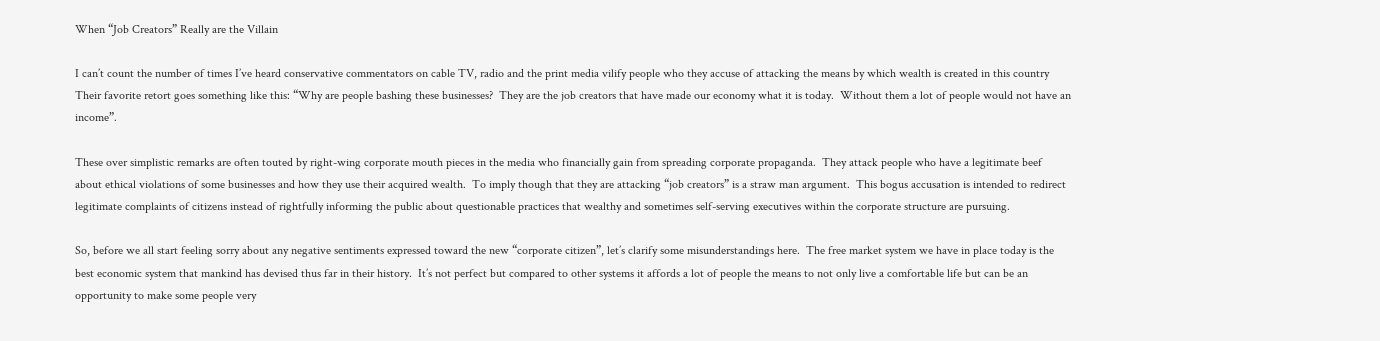When “Job Creators” Really are the Villain

I can’t count the number of times I’ve heard conservative commentators on cable TV, radio and the print media vilify people who they accuse of attacking the means by which wealth is created in this country  Their favorite retort goes something like this: “Why are people bashing these businesses?  They are the job creators that have made our economy what it is today.  Without them a lot of people would not have an income”.

These over simplistic remarks are often touted by right-wing corporate mouth pieces in the media who financially gain from spreading corporate propaganda.  They attack people who have a legitimate beef about ethical violations of some businesses and how they use their acquired wealth.  To imply though that they are attacking “job creators” is a straw man argument.  This bogus accusation is intended to redirect legitimate complaints of citizens instead of rightfully informing the public about questionable practices that wealthy and sometimes self-serving executives within the corporate structure are pursuing.

So, before we all start feeling sorry about any negative sentiments expressed toward the new “corporate citizen”, let’s clarify some misunderstandings here.  The free market system we have in place today is the best economic system that mankind has devised thus far in their history.  It’s not perfect but compared to other systems it affords a lot of people the means to not only live a comfortable life but can be an opportunity to make some people very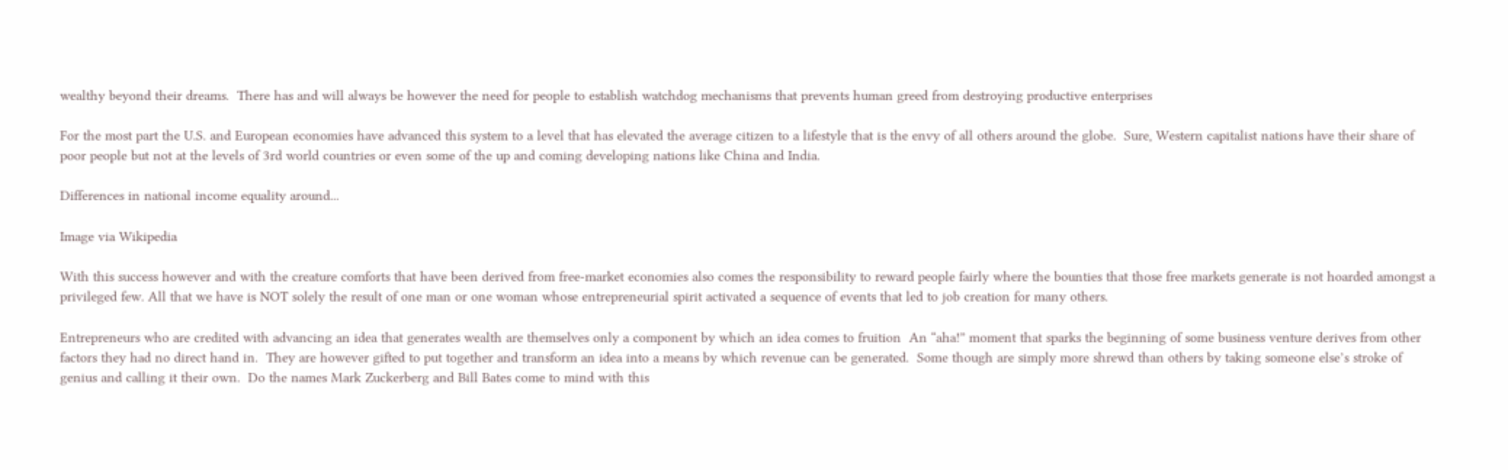wealthy beyond their dreams.  There has and will always be however the need for people to establish watchdog mechanisms that prevents human greed from destroying productive enterprises

For the most part the U.S. and European economies have advanced this system to a level that has elevated the average citizen to a lifestyle that is the envy of all others around the globe.  Sure, Western capitalist nations have their share of poor people but not at the levels of 3rd world countries or even some of the up and coming developing nations like China and India.

Differences in national income equality around...

Image via Wikipedia

With this success however and with the creature comforts that have been derived from free-market economies also comes the responsibility to reward people fairly where the bounties that those free markets generate is not hoarded amongst a privileged few. All that we have is NOT solely the result of one man or one woman whose entrepreneurial spirit activated a sequence of events that led to job creation for many others.

Entrepreneurs who are credited with advancing an idea that generates wealth are themselves only a component by which an idea comes to fruition  An “aha!” moment that sparks the beginning of some business venture derives from other factors they had no direct hand in.  They are however gifted to put together and transform an idea into a means by which revenue can be generated.  Some though are simply more shrewd than others by taking someone else’s stroke of genius and calling it their own.  Do the names Mark Zuckerberg and Bill Bates come to mind with this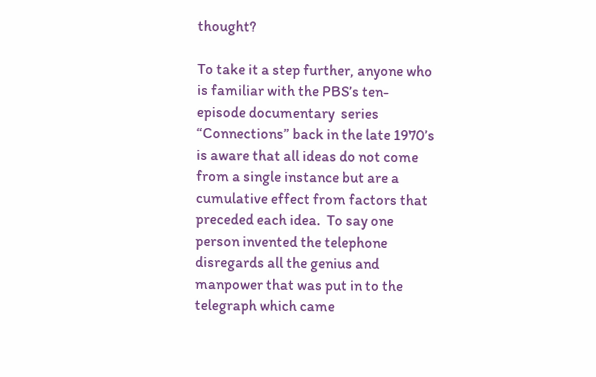thought?

To take it a step further, anyone who is familiar with the PBS’s ten-episode documentary  series “Connections” back in the late 1970’s is aware that all ideas do not come from a single instance but are a cumulative effect from factors that preceded each idea.  To say one person invented the telephone disregards all the genius and manpower that was put in to the telegraph which came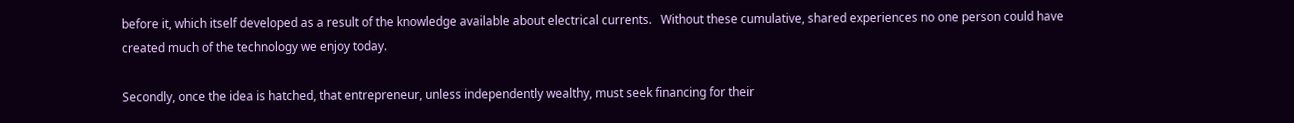before it, which itself developed as a result of the knowledge available about electrical currents.   Without these cumulative, shared experiences no one person could have created much of the technology we enjoy today.

Secondly, once the idea is hatched, that entrepreneur, unless independently wealthy, must seek financing for their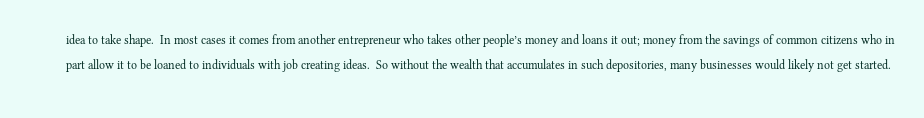idea to take shape.  In most cases it comes from another entrepreneur who takes other people’s money and loans it out; money from the savings of common citizens who in part allow it to be loaned to individuals with job creating ideas.  So without the wealth that accumulates in such depositories, many businesses would likely not get started.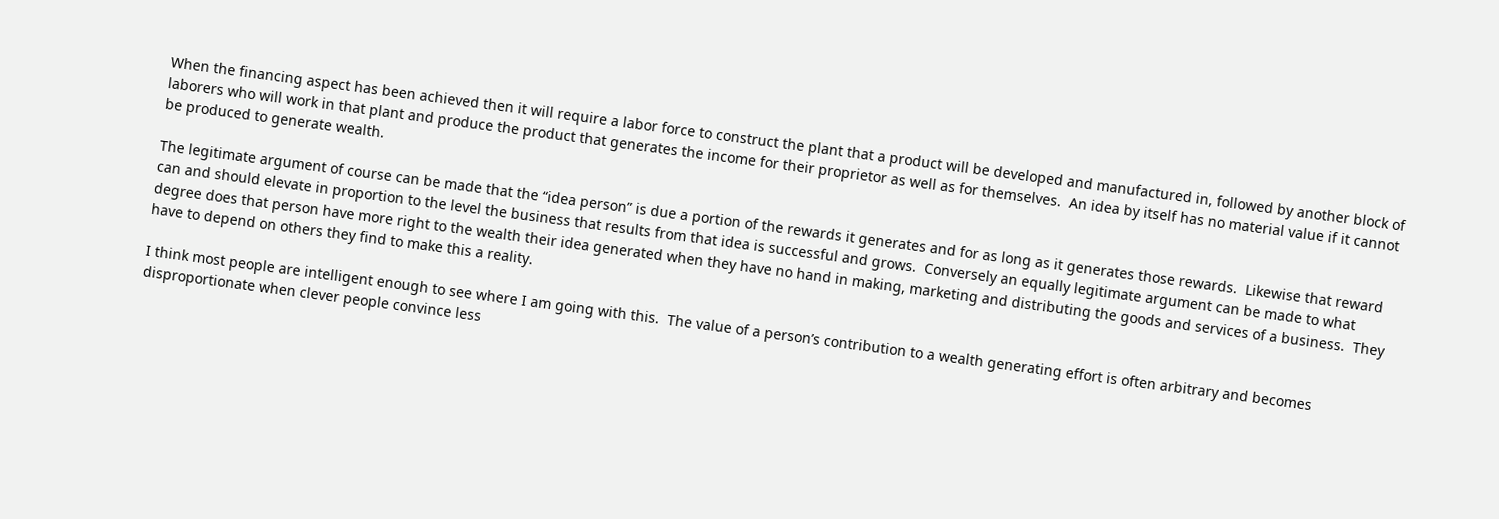When the financing aspect has been achieved then it will require a labor force to construct the plant that a product will be developed and manufactured in, followed by another block of laborers who will work in that plant and produce the product that generates the income for their proprietor as well as for themselves.  An idea by itself has no material value if it cannot be produced to generate wealth.

The legitimate argument of course can be made that the “idea person” is due a portion of the rewards it generates and for as long as it generates those rewards.  Likewise that reward can and should elevate in proportion to the level the business that results from that idea is successful and grows.  Conversely an equally legitimate argument can be made to what degree does that person have more right to the wealth their idea generated when they have no hand in making, marketing and distributing the goods and services of a business.  They have to depend on others they find to make this a reality.

I think most people are intelligent enough to see where I am going with this.  The value of a person’s contribution to a wealth generating effort is often arbitrary and becomes disproportionate when clever people convince less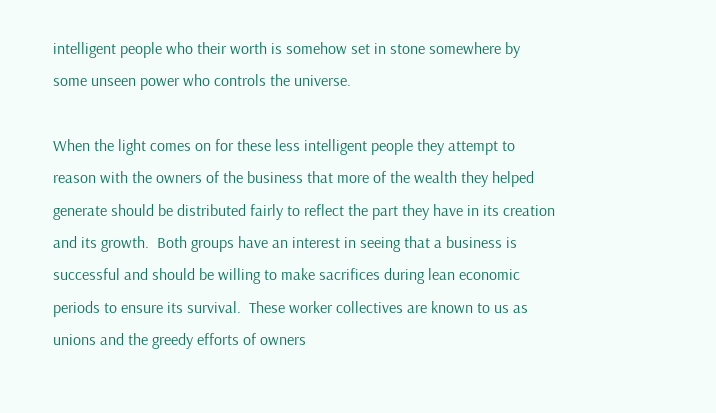intelligent people who their worth is somehow set in stone somewhere by some unseen power who controls the universe.

When the light comes on for these less intelligent people they attempt to reason with the owners of the business that more of the wealth they helped generate should be distributed fairly to reflect the part they have in its creation and its growth.  Both groups have an interest in seeing that a business is successful and should be willing to make sacrifices during lean economic periods to ensure its survival.  These worker collectives are known to us as unions and the greedy efforts of owners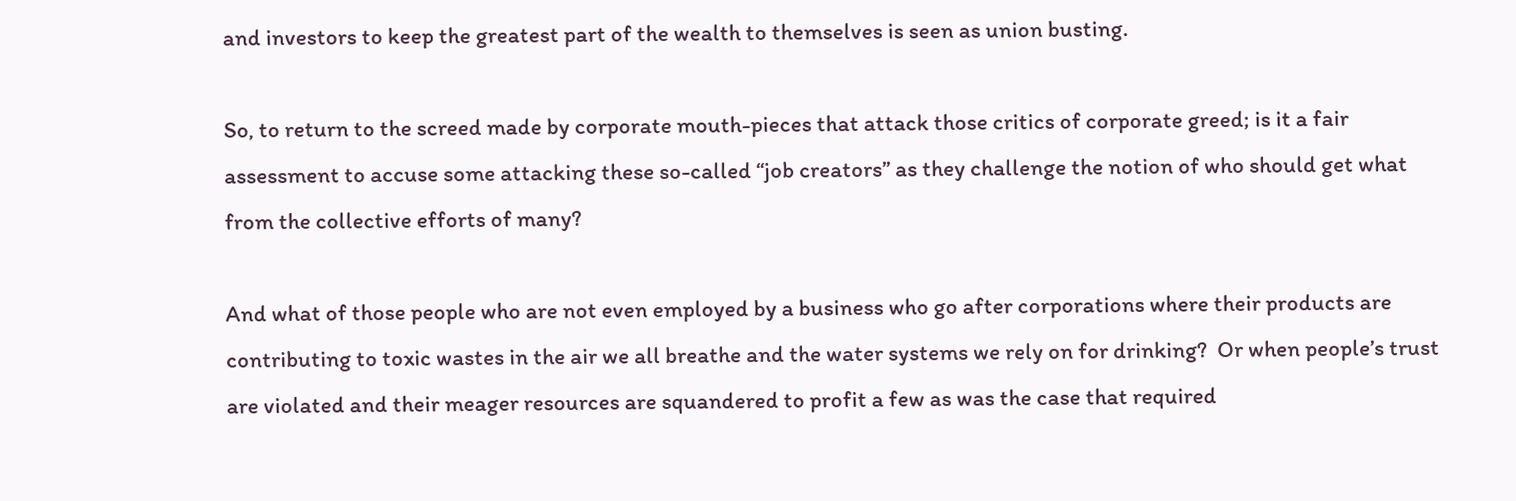and investors to keep the greatest part of the wealth to themselves is seen as union busting.

So, to return to the screed made by corporate mouth-pieces that attack those critics of corporate greed; is it a fair assessment to accuse some attacking these so-called “job creators” as they challenge the notion of who should get what from the collective efforts of many?

And what of those people who are not even employed by a business who go after corporations where their products are contributing to toxic wastes in the air we all breathe and the water systems we rely on for drinking?  Or when people’s trust are violated and their meager resources are squandered to profit a few as was the case that required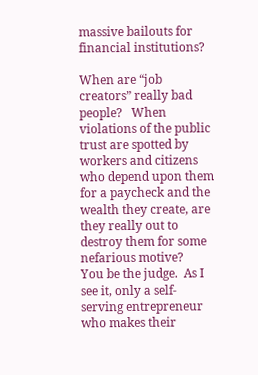massive bailouts for financial institutions?

When are “job creators” really bad people?   When violations of the public trust are spotted by workers and citizens who depend upon them for a paycheck and the wealth they create, are they really out to destroy them for some nefarious motive?   You be the judge.  As I see it, only a self-serving entrepreneur who makes their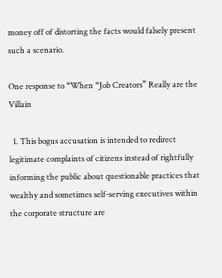money off of distorting the facts would falsely present such a scenario.

One response to “When “Job Creators” Really are the Villain

  1. This bogus accusation is intended to redirect legitimate complaints of citizens instead of rightfully informing the public about questionable practices that wealthy and sometimes self-serving executives within the corporate structure are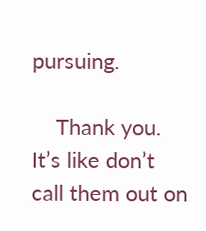pursuing.

    Thank you. It’s like don’t call them out on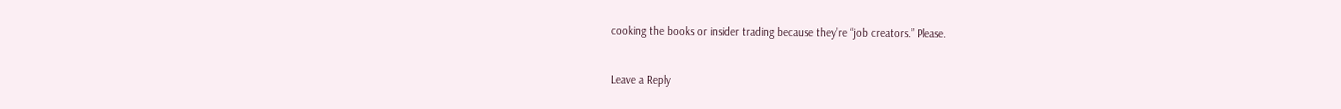cooking the books or insider trading because they’re “job creators.” Please.

Leave a Reply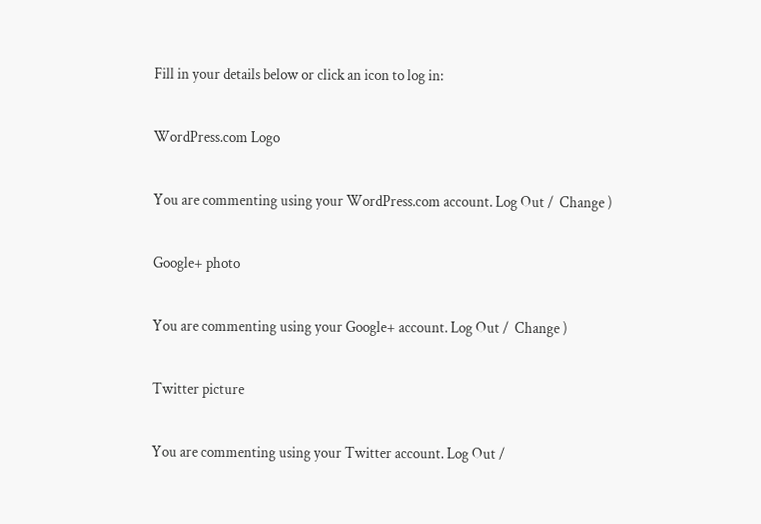Fill in your details below or click an icon to log in:

WordPress.com Logo

You are commenting using your WordPress.com account. Log Out /  Change )

Google+ photo

You are commenting using your Google+ account. Log Out /  Change )

Twitter picture

You are commenting using your Twitter account. Log Out /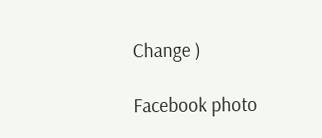Change )

Facebook photo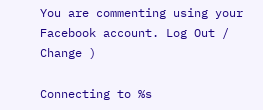You are commenting using your Facebook account. Log Out /  Change )

Connecting to %s